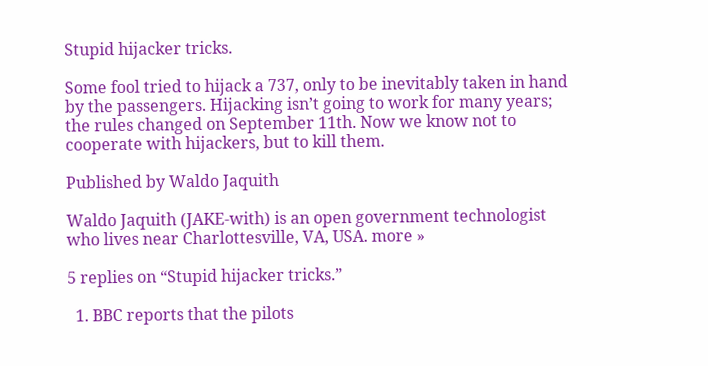Stupid hijacker tricks.

Some fool tried to hijack a 737, only to be inevitably taken in hand by the passengers. Hijacking isn’t going to work for many years; the rules changed on September 11th. Now we know not to cooperate with hijackers, but to kill them.

Published by Waldo Jaquith

Waldo Jaquith (JAKE-with) is an open government technologist who lives near Charlottesville, VA, USA. more »

5 replies on “Stupid hijacker tricks.”

  1. BBC reports that the pilots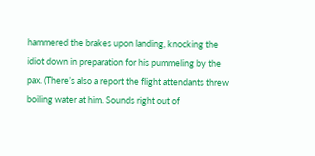hammered the brakes upon landing, knocking the idiot down in preparation for his pummeling by the pax. (There’s also a report the flight attendants threw boiling water at him. Sounds right out of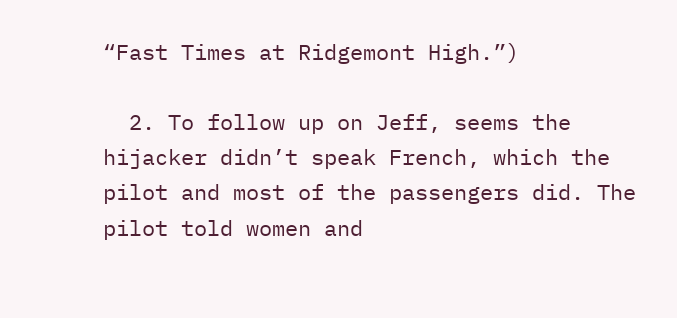“Fast Times at Ridgemont High.”)

  2. To follow up on Jeff, seems the hijacker didn’t speak French, which the pilot and most of the passengers did. The pilot told women and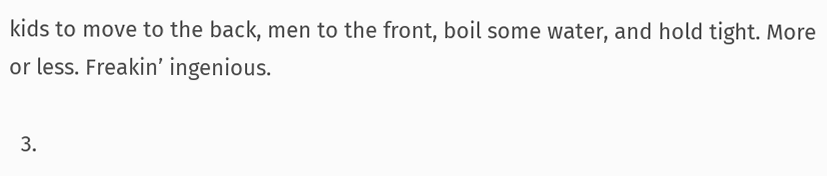kids to move to the back, men to the front, boil some water, and hold tight. More or less. Freakin’ ingenious.

  3.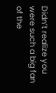Didn’t realize you were such a big fan of the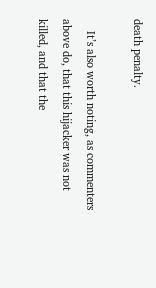death penalty.

    It’s also worth noting, as commenters above do, that this hijacker was not killed, and that the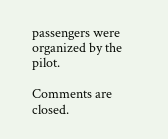passengers were organized by the pilot.

Comments are closed.